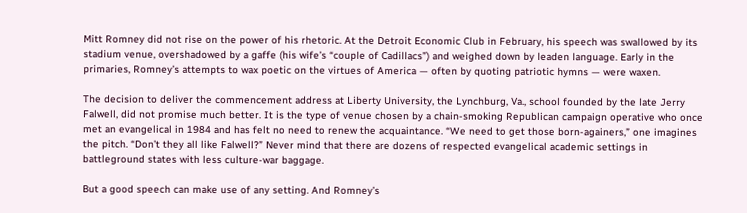Mitt Romney did not rise on the power of his rhetoric. At the Detroit Economic Club in February, his speech was swallowed by its stadium venue, overshadowed by a gaffe (his wife’s “couple of Cadillacs”) and weighed down by leaden language. Early in the primaries, Romney’s attempts to wax poetic on the virtues of America — often by quoting patriotic hymns — were waxen.

The decision to deliver the commencement address at Liberty University, the Lynchburg, Va., school founded by the late Jerry Falwell, did not promise much better. It is the type of venue chosen by a chain-smoking Republican campaign operative who once met an evangelical in 1984 and has felt no need to renew the acquaintance. “We need to get those born-againers,” one imagines the pitch. “Don’t they all like Falwell?” Never mind that there are dozens of respected evangelical academic settings in battleground states with less culture-war baggage.

But a good speech can make use of any setting. And Romney’s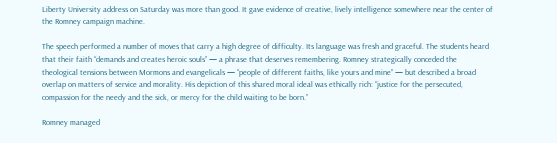Liberty University address on Saturday was more than good. It gave evidence of creative, lively intelligence somewhere near the center of the Romney campaign machine.

The speech performed a number of moves that carry a high degree of difficulty. Its language was fresh and graceful. The students heard that their faith “demands and creates heroic souls” — a phrase that deserves remembering. Romney strategically conceded the theological tensions between Mormons and evangelicals — “people of different faiths, like yours and mine” — but described a broad overlap on matters of service and morality. His depiction of this shared moral ideal was ethically rich: “justice for the persecuted, compassion for the needy and the sick, or mercy for the child waiting to be born.”

Romney managed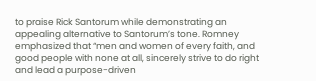to praise Rick Santorum while demonstrating an appealing alternative to Santorum’s tone. Romney emphasized that “men and women of every faith, and good people with none at all, sincerely strive to do right and lead a purpose-driven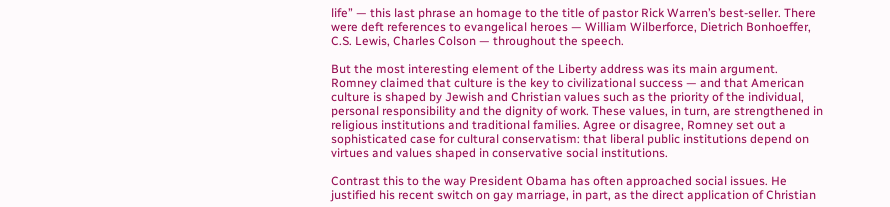life” — this last phrase an homage to the title of pastor Rick Warren’s best-seller. There were deft references to evangelical heroes — William Wilberforce, Dietrich Bonhoeffer, C.S. Lewis, Charles Colson — throughout the speech.

But the most interesting element of the Liberty address was its main argument. Romney claimed that culture is the key to civilizational success — and that American culture is shaped by Jewish and Christian values such as the priority of the individual, personal responsibility and the dignity of work. These values, in turn, are strengthened in religious institutions and traditional families. Agree or disagree, Romney set out a sophisticated case for cultural conservatism: that liberal public institutions depend on virtues and values shaped in conservative social institutions.

Contrast this to the way President Obama has often approached social issues. He justified his recent switch on gay marriage, in part, as the direct application of Christian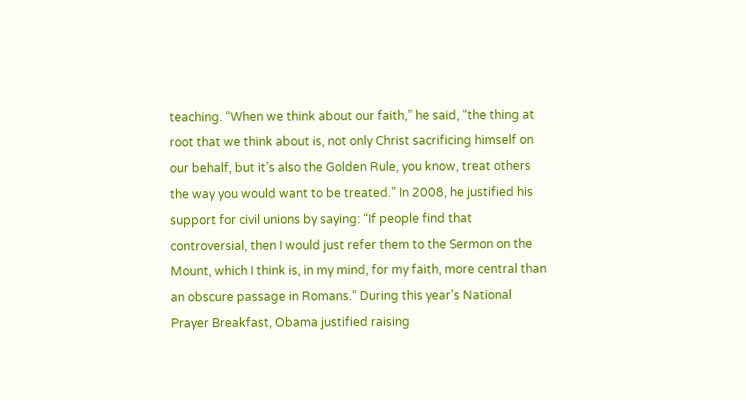teaching. “When we think about our faith,” he said, “the thing at root that we think about is, not only Christ sacrificing himself on our behalf, but it’s also the Golden Rule, you know, treat others the way you would want to be treated.” In 2008, he justified his support for civil unions by saying: “If people find that controversial, then I would just refer them to the Sermon on the Mount, which I think is, in my mind, for my faith, more central than an obscure passage in Romans.” During this year’s National Prayer Breakfast, Obama justified raising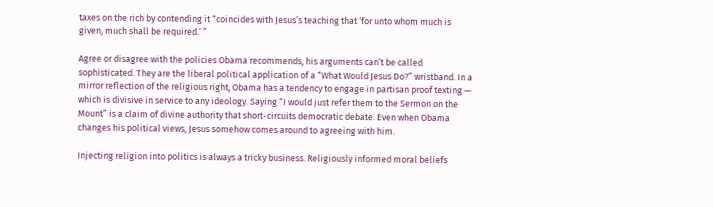taxes on the rich by contending it “coincides with Jesus’s teaching that ‘for unto whom much is given, much shall be required.’ ”

Agree or disagree with the policies Obama recommends, his arguments can’t be called sophisticated. They are the liberal political application of a “What Would Jesus Do?” wristband. In a mirror reflection of the religious right, Obama has a tendency to engage in partisan proof texting — which is divisive in service to any ideology. Saying “I would just refer them to the Sermon on the Mount” is a claim of divine authority that short-circuits democratic debate. Even when Obama changes his political views, Jesus somehow comes around to agreeing with him.

Injecting religion into politics is always a tricky business. Religiously informed moral beliefs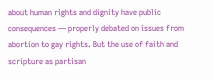about human rights and dignity have public consequences — properly debated on issues from abortion to gay rights. But the use of faith and scripture as partisan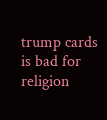trump cards is bad for religion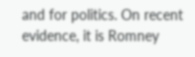and for politics. On recent evidence, it is Romney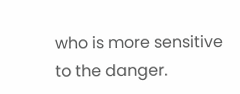who is more sensitive to the danger.